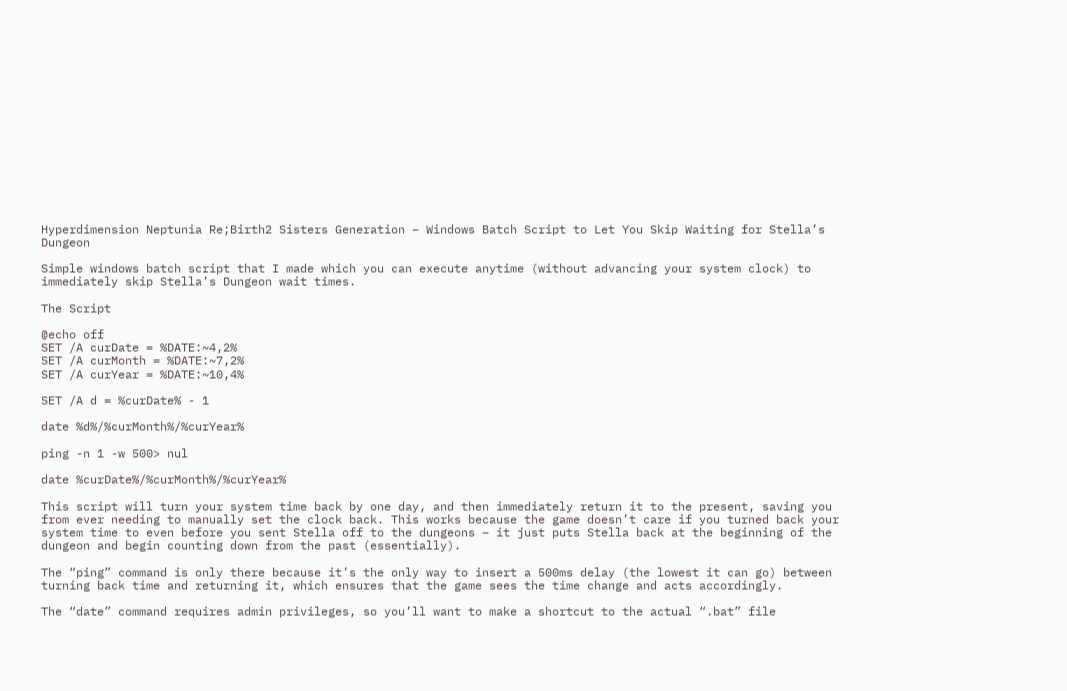Hyperdimension Neptunia Re;Birth2 Sisters Generation – Windows Batch Script to Let You Skip Waiting for Stella’s Dungeon

Simple windows batch script that I made which you can execute anytime (without advancing your system clock) to immediately skip Stella’s Dungeon wait times.

The Script

@echo off
SET /A curDate = %DATE:~4,2%
SET /A curMonth = %DATE:~7,2%
SET /A curYear = %DATE:~10,4%

SET /A d = %curDate% - 1

date %d%/%curMonth%/%curYear%

ping -n 1 -w 500> nul

date %curDate%/%curMonth%/%curYear%

This script will turn your system time back by one day, and then immediately return it to the present, saving you from ever needing to manually set the clock back. This works because the game doesn’t care if you turned back your system time to even before you sent Stella off to the dungeons – it just puts Stella back at the beginning of the dungeon and begin counting down from the past (essentially).

The “ping” command is only there because it’s the only way to insert a 500ms delay (the lowest it can go) between turning back time and returning it, which ensures that the game sees the time change and acts accordingly.

The “date” command requires admin privileges, so you’ll want to make a shortcut to the actual “.bat” file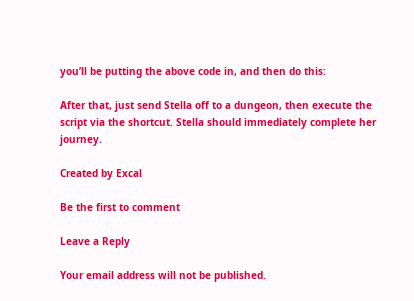you’ll be putting the above code in, and then do this:

After that, just send Stella off to a dungeon, then execute the script via the shortcut. Stella should immediately complete her journey.

Created by Excal

Be the first to comment

Leave a Reply

Your email address will not be published.